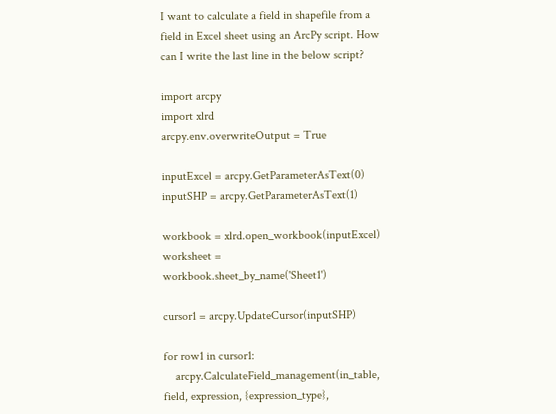I want to calculate a field in shapefile from a field in Excel sheet using an ArcPy script. How can I write the last line in the below script?

import arcpy
import xlrd
arcpy.env.overwriteOutput = True

inputExcel = arcpy.GetParameterAsText(0)
inputSHP = arcpy.GetParameterAsText(1)

workbook = xlrd.open_workbook(inputExcel)
worksheet = workbook.sheet_by_name('Sheet1')

cursor1 = arcpy.UpdateCursor(inputSHP)

for row1 in cursor1:
    arcpy.CalculateField_management(in_table, field, expression, {expression_type},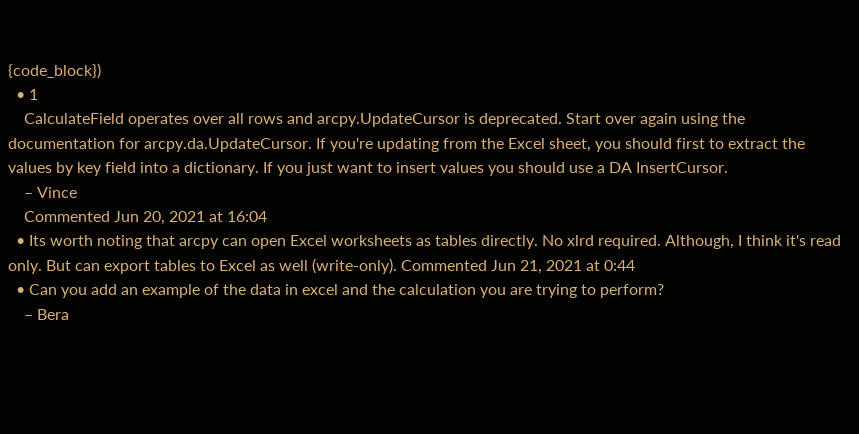{code_block})
  • 1
    CalculateField operates over all rows and arcpy.UpdateCursor is deprecated. Start over again using the documentation for arcpy.da.UpdateCursor. If you're updating from the Excel sheet, you should first to extract the values by key field into a dictionary. If you just want to insert values you should use a DA InsertCursor.
    – Vince
    Commented Jun 20, 2021 at 16:04
  • Its worth noting that arcpy can open Excel worksheets as tables directly. No xlrd required. Although, I think it's read only. But can export tables to Excel as well (write-only). Commented Jun 21, 2021 at 0:44
  • Can you add an example of the data in excel and the calculation you are trying to perform?
    – Bera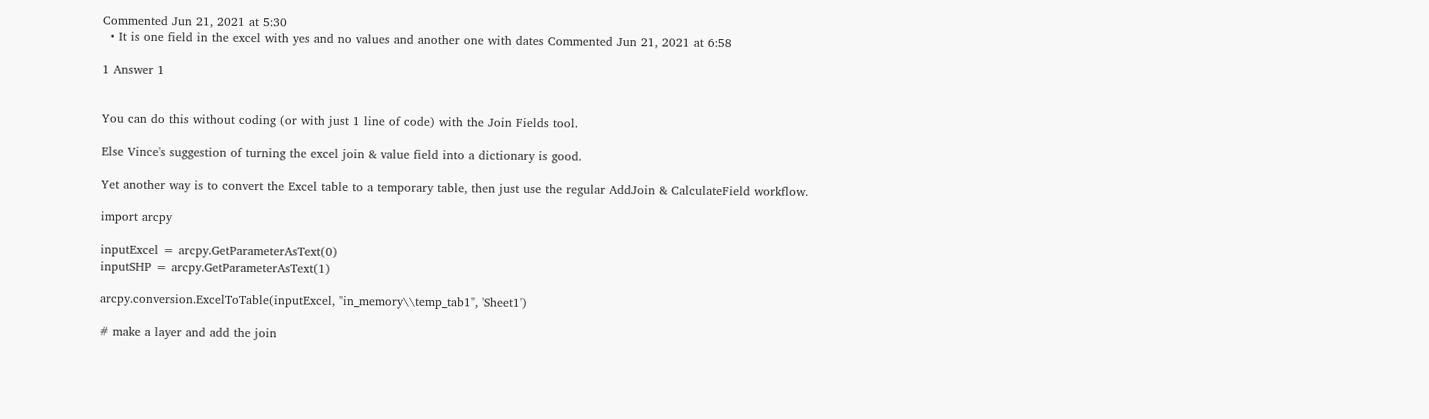Commented Jun 21, 2021 at 5:30
  • It is one field in the excel with yes and no values and another one with dates Commented Jun 21, 2021 at 6:58

1 Answer 1


You can do this without coding (or with just 1 line of code) with the Join Fields tool.

Else Vince's suggestion of turning the excel join & value field into a dictionary is good.

Yet another way is to convert the Excel table to a temporary table, then just use the regular AddJoin & CalculateField workflow.

import arcpy

inputExcel = arcpy.GetParameterAsText(0)
inputSHP = arcpy.GetParameterAsText(1)

arcpy.conversion.ExcelToTable(inputExcel, "in_memory\\temp_tab1", 'Sheet1')

# make a layer and add the join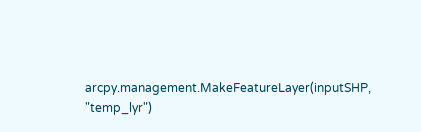arcpy.management.MakeFeatureLayer(inputSHP, "temp_lyr")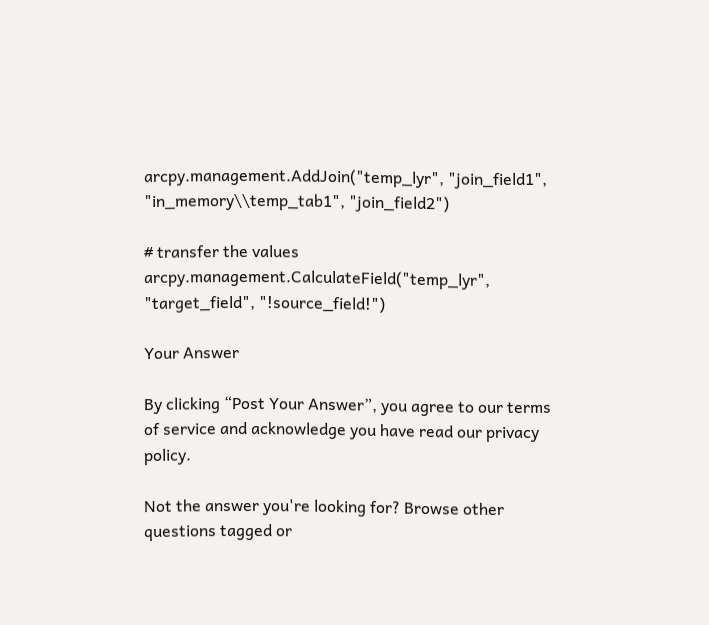arcpy.management.AddJoin("temp_lyr", "join_field1", "in_memory\\temp_tab1", "join_field2")

# transfer the values
arcpy.management.CalculateField("temp_lyr", "target_field", "!source_field!")

Your Answer

By clicking “Post Your Answer”, you agree to our terms of service and acknowledge you have read our privacy policy.

Not the answer you're looking for? Browse other questions tagged or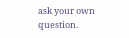ask your own question.